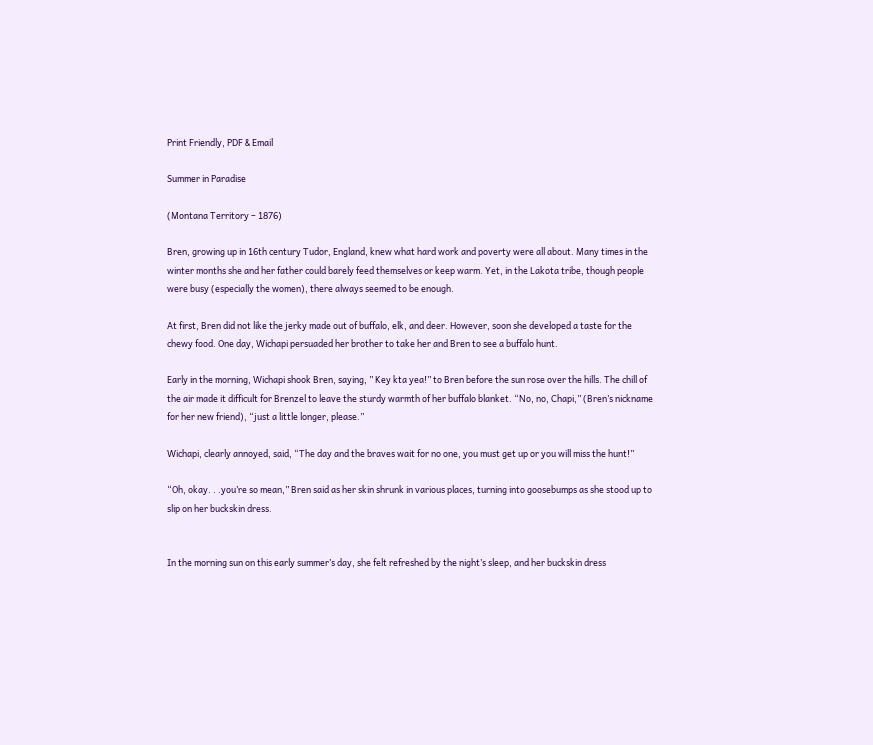Print Friendly, PDF & Email

Summer in Paradise

(Montana Territory – 1876)

Bren, growing up in 16th century Tudor, England, knew what hard work and poverty were all about. Many times in the winter months she and her father could barely feed themselves or keep warm. Yet, in the Lakota tribe, though people were busy (especially the women), there always seemed to be enough.

At first, Bren did not like the jerky made out of buffalo, elk, and deer. However, soon she developed a taste for the chewy food. One day, Wichapi persuaded her brother to take her and Bren to see a buffalo hunt.

Early in the morning, Wichapi shook Bren, saying, ” Key kta yea!” to Bren before the sun rose over the hills. The chill of the air made it difficult for Brenzel to leave the sturdy warmth of her buffalo blanket. “No, no, Chapi,” (Bren’s nickname for her new friend), “just a little longer, please.”

Wichapi, clearly annoyed, said, “The day and the braves wait for no one, you must get up or you will miss the hunt!”

“Oh, okay. . .you’re so mean,” Bren said as her skin shrunk in various places, turning into goosebumps as she stood up to slip on her buckskin dress.


In the morning sun on this early summer’s day, she felt refreshed by the night’s sleep, and her buckskin dress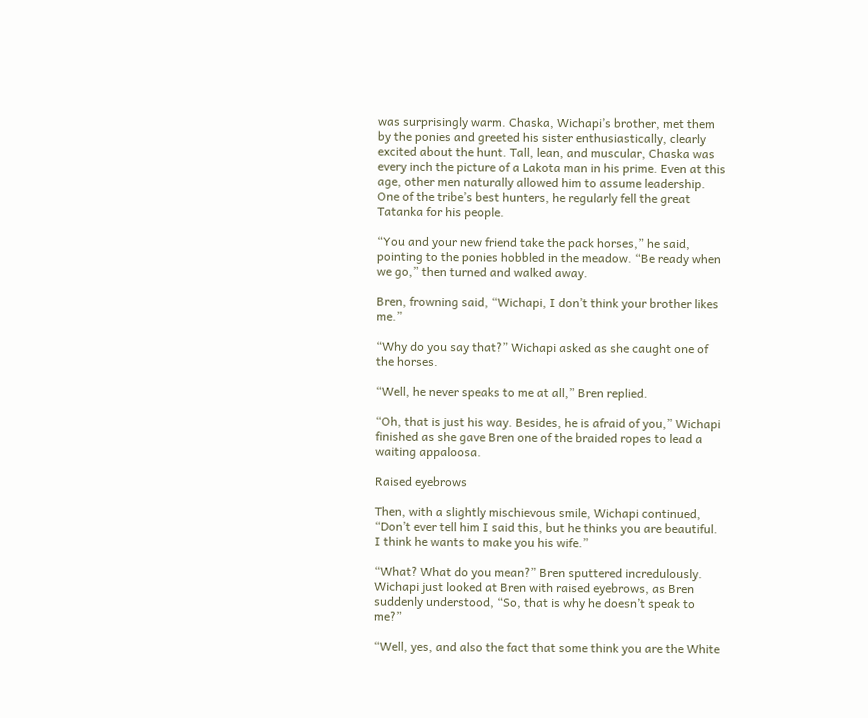was surprisingly warm. Chaska, Wichapi’s brother, met them by the ponies and greeted his sister enthusiastically, clearly excited about the hunt. Tall, lean, and muscular, Chaska was every inch the picture of a Lakota man in his prime. Even at this age, other men naturally allowed him to assume leadership. One of the tribe’s best hunters, he regularly fell the great Tatanka for his people.

“You and your new friend take the pack horses,” he said, pointing to the ponies hobbled in the meadow. “Be ready when we go,” then turned and walked away.

Bren, frowning said, “Wichapi, I don’t think your brother likes me.”

“Why do you say that?” Wichapi asked as she caught one of the horses.

“Well, he never speaks to me at all,” Bren replied.

“Oh, that is just his way. Besides, he is afraid of you,” Wichapi finished as she gave Bren one of the braided ropes to lead a waiting appaloosa.

Raised eyebrows

Then, with a slightly mischievous smile, Wichapi continued, “Don’t ever tell him I said this, but he thinks you are beautiful. I think he wants to make you his wife.”

“What? What do you mean?” Bren sputtered incredulously. Wichapi just looked at Bren with raised eyebrows, as Bren suddenly understood, “So, that is why he doesn’t speak to me?”

“Well, yes, and also the fact that some think you are the White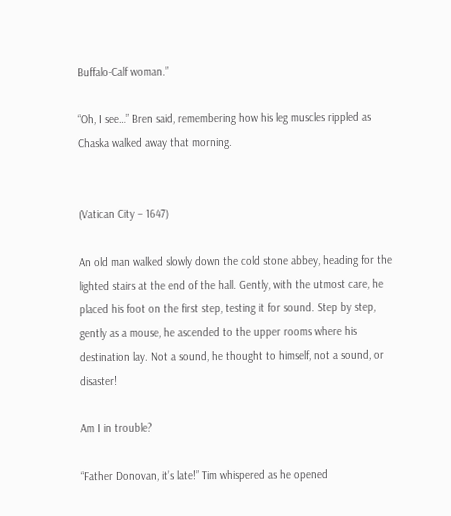Buffalo-Calf woman.”

“Oh, I see…” Bren said, remembering how his leg muscles rippled as Chaska walked away that morning.


(Vatican City – 1647)

An old man walked slowly down the cold stone abbey, heading for the lighted stairs at the end of the hall. Gently, with the utmost care, he placed his foot on the first step, testing it for sound. Step by step, gently as a mouse, he ascended to the upper rooms where his destination lay. Not a sound, he thought to himself, not a sound, or disaster!

Am I in trouble?

“Father Donovan, it’s late!” Tim whispered as he opened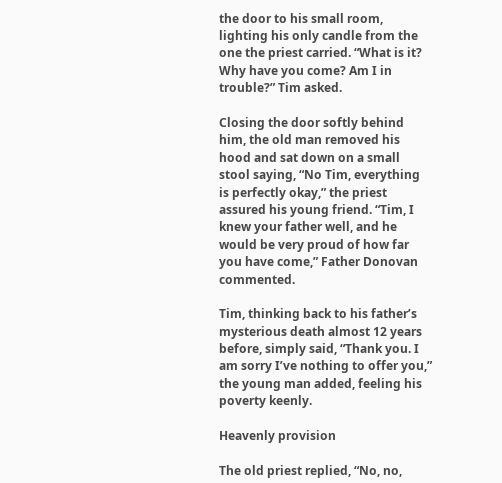the door to his small room, lighting his only candle from the one the priest carried. “What is it? Why have you come? Am I in trouble?” Tim asked.

Closing the door softly behind him, the old man removed his hood and sat down on a small stool saying, “No Tim, everything is perfectly okay,” the priest assured his young friend. “Tim, I knew your father well, and he would be very proud of how far you have come,” Father Donovan commented.

Tim, thinking back to his father’s mysterious death almost 12 years before, simply said, “Thank you. I am sorry I’ve nothing to offer you,” the young man added, feeling his poverty keenly.

Heavenly provision

The old priest replied, “No, no,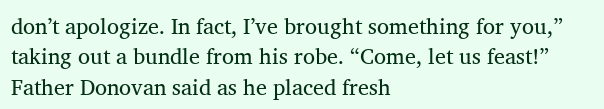don’t apologize. In fact, I’ve brought something for you,” taking out a bundle from his robe. “Come, let us feast!” Father Donovan said as he placed fresh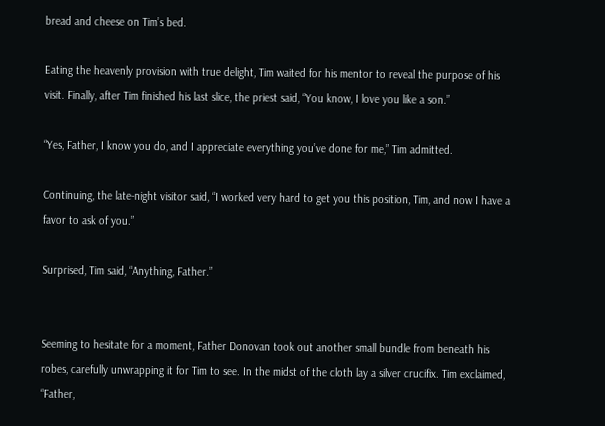bread and cheese on Tim’s bed.

Eating the heavenly provision with true delight, Tim waited for his mentor to reveal the purpose of his visit. Finally, after Tim finished his last slice, the priest said, “You know, I love you like a son.”

“Yes, Father, I know you do, and I appreciate everything you’ve done for me,” Tim admitted.

Continuing, the late-night visitor said, “I worked very hard to get you this position, Tim, and now I have a favor to ask of you.”

Surprised, Tim said, “Anything, Father.”


Seeming to hesitate for a moment, Father Donovan took out another small bundle from beneath his robes, carefully unwrapping it for Tim to see. In the midst of the cloth lay a silver crucifix. Tim exclaimed, “Father,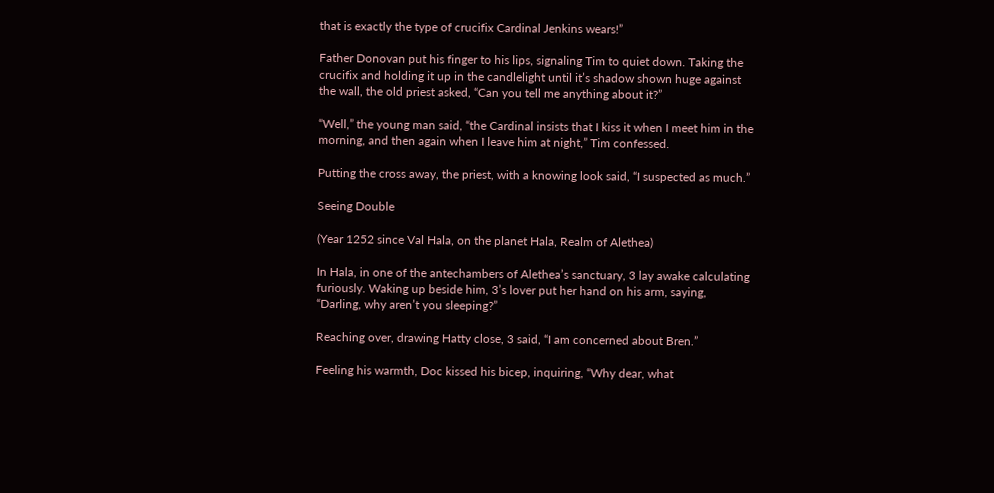that is exactly the type of crucifix Cardinal Jenkins wears!”

Father Donovan put his finger to his lips, signaling Tim to quiet down. Taking the crucifix and holding it up in the candlelight until it’s shadow shown huge against the wall, the old priest asked, “Can you tell me anything about it?”

“Well,” the young man said, “the Cardinal insists that I kiss it when I meet him in the morning, and then again when I leave him at night,” Tim confessed.

Putting the cross away, the priest, with a knowing look said, “I suspected as much.”

Seeing Double

(Year 1252 since Val Hala, on the planet Hala, Realm of Alethea)

In Hala, in one of the antechambers of Alethea’s sanctuary, 3 lay awake calculating furiously. Waking up beside him, 3’s lover put her hand on his arm, saying, “Darling, why aren’t you sleeping?”

Reaching over, drawing Hatty close, 3 said, “I am concerned about Bren.”

Feeling his warmth, Doc kissed his bicep, inquiring, “Why dear, what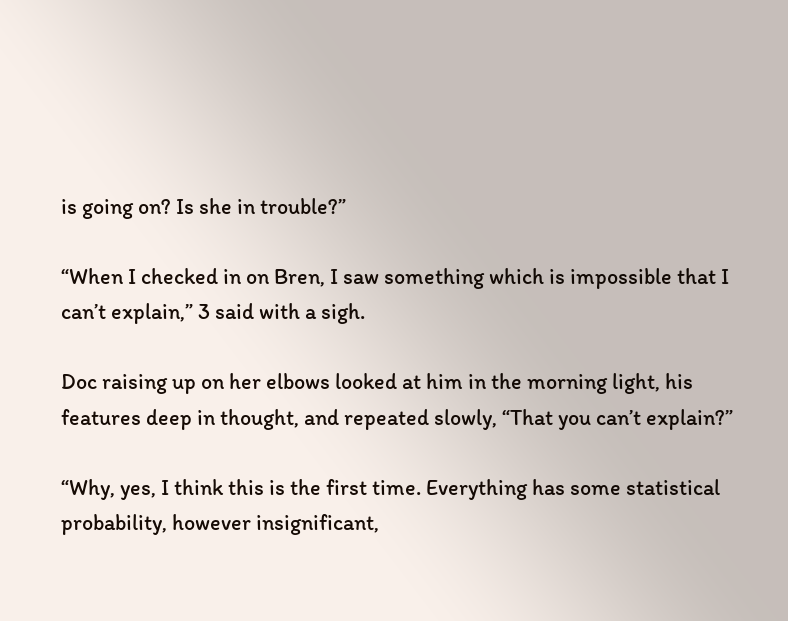is going on? Is she in trouble?”

“When I checked in on Bren, I saw something which is impossible that I can’t explain,” 3 said with a sigh.

Doc raising up on her elbows looked at him in the morning light, his features deep in thought, and repeated slowly, “That you can’t explain?”

“Why, yes, I think this is the first time. Everything has some statistical probability, however insignificant,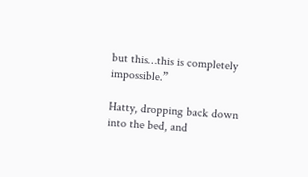but this…this is completely impossible.”

Hatty, dropping back down into the bed, and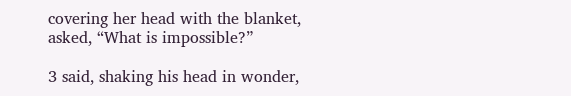covering her head with the blanket, asked, “What is impossible?”

3 said, shaking his head in wonder,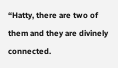“Hatty, there are two of them and they are divinely connected.